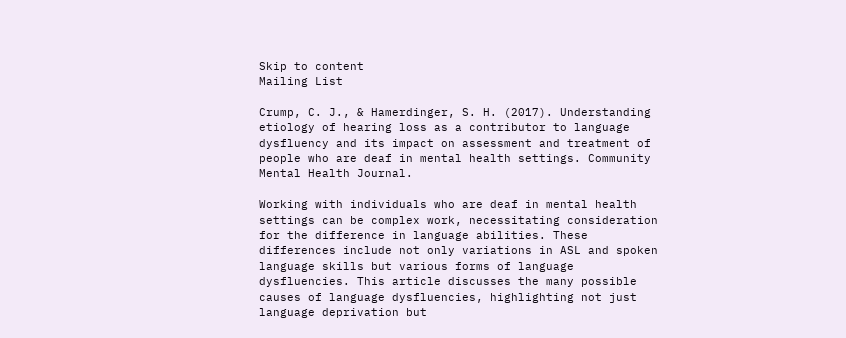Skip to content
Mailing List

Crump, C. J., & Hamerdinger, S. H. (2017). Understanding etiology of hearing loss as a contributor to language dysfluency and its impact on assessment and treatment of people who are deaf in mental health settings. Community Mental Health Journal.

Working with individuals who are deaf in mental health settings can be complex work, necessitating consideration for the difference in language abilities. These differences include not only variations in ASL and spoken language skills but various forms of language dysfluencies. This article discusses the many possible causes of language dysfluencies, highlighting not just language deprivation but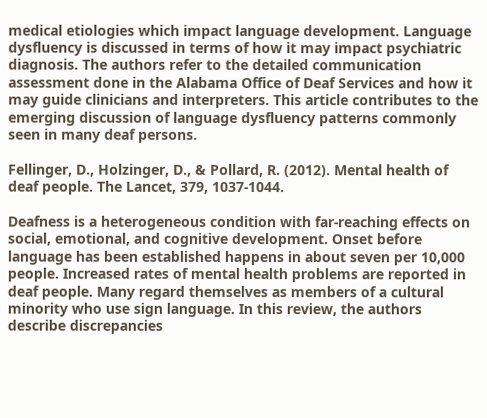medical etiologies which impact language development. Language dysfluency is discussed in terms of how it may impact psychiatric diagnosis. The authors refer to the detailed communication assessment done in the Alabama Office of Deaf Services and how it may guide clinicians and interpreters. This article contributes to the emerging discussion of language dysfluency patterns commonly seen in many deaf persons.

Fellinger, D., Holzinger, D., & Pollard, R. (2012). Mental health of deaf people. The Lancet, 379, 1037-1044.

Deafness is a heterogeneous condition with far-reaching effects on social, emotional, and cognitive development. Onset before language has been established happens in about seven per 10,000 people. Increased rates of mental health problems are reported in deaf people. Many regard themselves as members of a cultural minority who use sign language. In this review, the authors describe discrepancies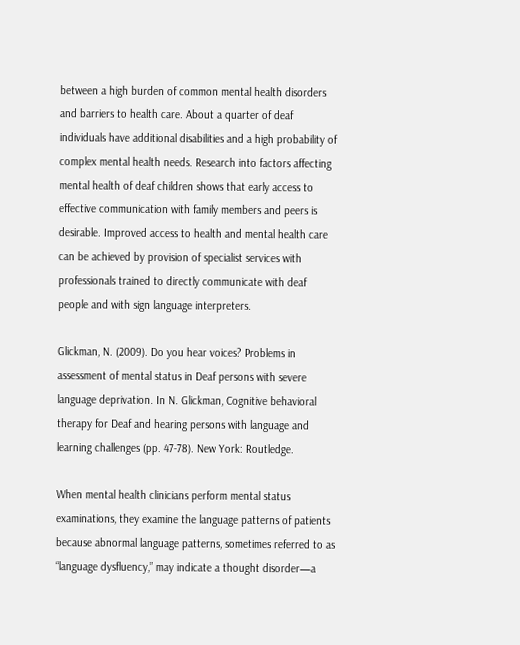between a high burden of common mental health disorders and barriers to health care. About a quarter of deaf individuals have additional disabilities and a high probability of complex mental health needs. Research into factors affecting mental health of deaf children shows that early access to effective communication with family members and peers is desirable. Improved access to health and mental health care can be achieved by provision of specialist services with professionals trained to directly communicate with deaf people and with sign language interpreters.

Glickman, N. (2009). Do you hear voices? Problems in assessment of mental status in Deaf persons with severe language deprivation. In N. Glickman, Cognitive behavioral therapy for Deaf and hearing persons with language and learning challenges (pp. 47-78). New York: Routledge.

When mental health clinicians perform mental status examinations, they examine the language patterns of patients because abnormal language patterns, sometimes referred to as “language dysfluency,” may indicate a thought disorder—a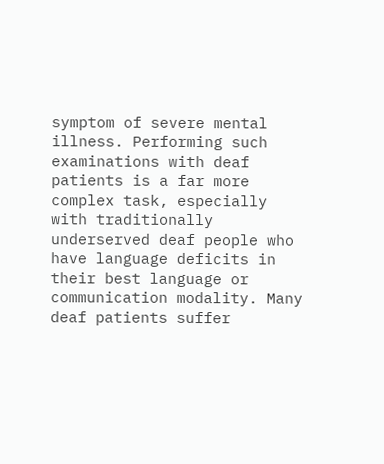symptom of severe mental illness. Performing such examinations with deaf patients is a far more complex task, especially with traditionally underserved deaf people who have language deficits in their best language or communication modality. Many deaf patients suffer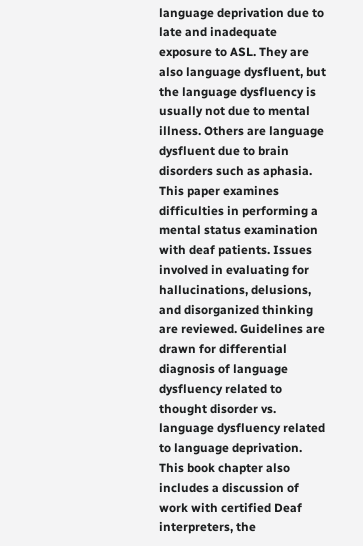language deprivation due to late and inadequate exposure to ASL. They are also language dysfluent, but the language dysfluency is usually not due to mental illness. Others are language dysfluent due to brain disorders such as aphasia. This paper examines difficulties in performing a mental status examination with deaf patients. Issues involved in evaluating for hallucinations, delusions, and disorganized thinking are reviewed. Guidelines are drawn for differential diagnosis of language dysfluency related to thought disorder vs. language dysfluency related to language deprivation. This book chapter also includes a discussion of work with certified Deaf interpreters, the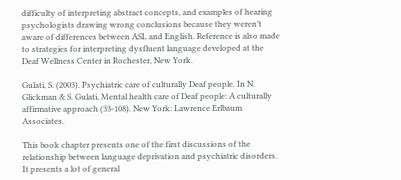difficulty of interpreting abstract concepts, and examples of hearing psychologists drawing wrong conclusions because they weren’t aware of differences between ASL and English. Reference is also made to strategies for interpreting dysfluent language developed at the Deaf Wellness Center in Rochester, New York.

Gulati, S. (2003). Psychiatric care of culturally Deaf people. In N. Glickman & S. Gulati, Mental health care of Deaf people: A culturally affirmative approach (33-108). New York: Lawrence Erlbaum Associates.

This book chapter presents one of the first discussions of the relationship between language deprivation and psychiatric disorders. It presents a lot of general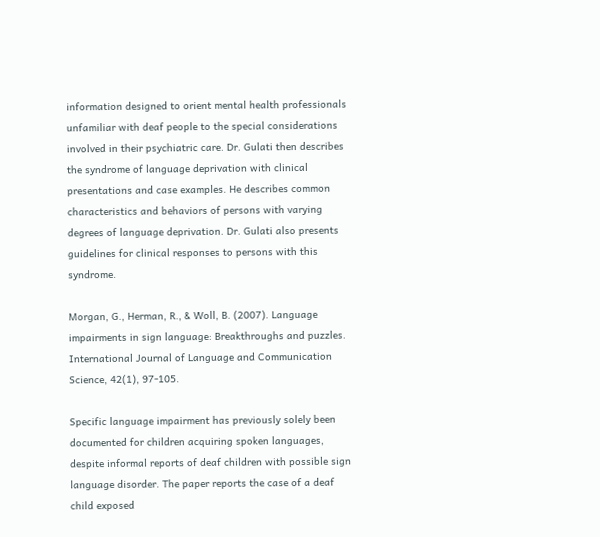information designed to orient mental health professionals unfamiliar with deaf people to the special considerations involved in their psychiatric care. Dr. Gulati then describes the syndrome of language deprivation with clinical presentations and case examples. He describes common characteristics and behaviors of persons with varying degrees of language deprivation. Dr. Gulati also presents guidelines for clinical responses to persons with this syndrome.

Morgan, G., Herman, R., & Woll, B. (2007). Language impairments in sign language: Breakthroughs and puzzles. International Journal of Language and Communication Science, 42(1), 97-105.

Specific language impairment has previously solely been documented for children acquiring spoken languages, despite informal reports of deaf children with possible sign language disorder. The paper reports the case of a deaf child exposed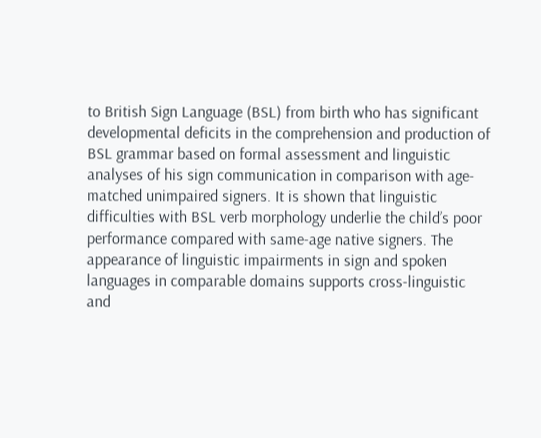to British Sign Language (BSL) from birth who has significant developmental deficits in the comprehension and production of BSL grammar based on formal assessment and linguistic analyses of his sign communication in comparison with age-matched unimpaired signers. It is shown that linguistic difficulties with BSL verb morphology underlie the child’s poor performance compared with same-age native signers. The appearance of linguistic impairments in sign and spoken languages in comparable domains supports cross-linguistic and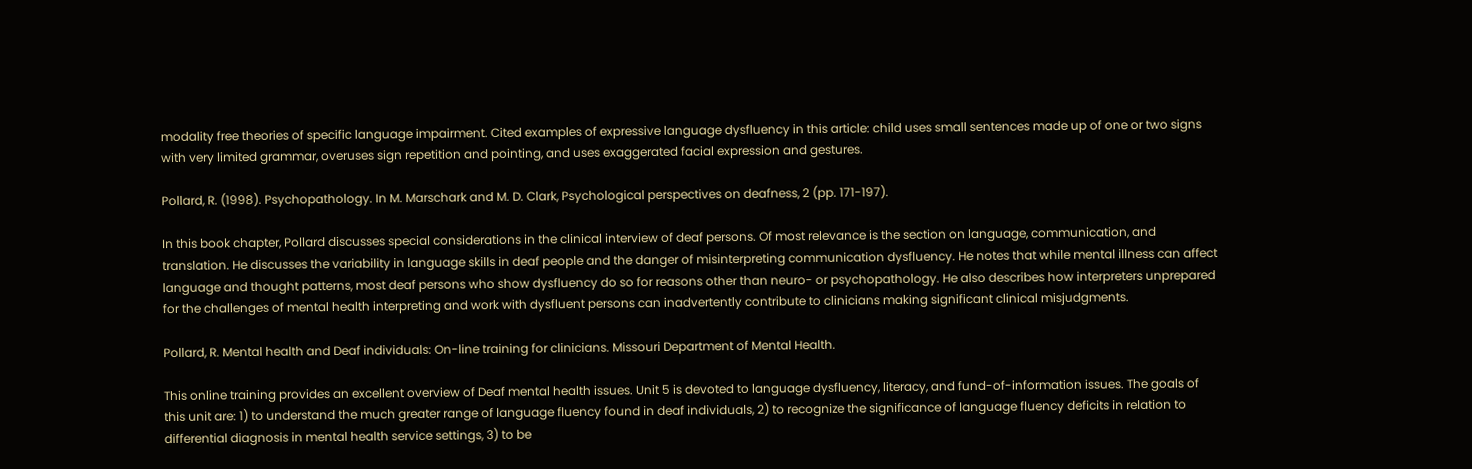modality free theories of specific language impairment. Cited examples of expressive language dysfluency in this article: child uses small sentences made up of one or two signs with very limited grammar, overuses sign repetition and pointing, and uses exaggerated facial expression and gestures.

Pollard, R. (1998). Psychopathology. In M. Marschark and M. D. Clark, Psychological perspectives on deafness, 2 (pp. 171-197).

In this book chapter, Pollard discusses special considerations in the clinical interview of deaf persons. Of most relevance is the section on language, communication, and translation. He discusses the variability in language skills in deaf people and the danger of misinterpreting communication dysfluency. He notes that while mental illness can affect language and thought patterns, most deaf persons who show dysfluency do so for reasons other than neuro- or psychopathology. He also describes how interpreters unprepared for the challenges of mental health interpreting and work with dysfluent persons can inadvertently contribute to clinicians making significant clinical misjudgments.

Pollard, R. Mental health and Deaf individuals: On-line training for clinicians. Missouri Department of Mental Health.

This online training provides an excellent overview of Deaf mental health issues. Unit 5 is devoted to language dysfluency, literacy, and fund-of-information issues. The goals of this unit are: 1) to understand the much greater range of language fluency found in deaf individuals, 2) to recognize the significance of language fluency deficits in relation to differential diagnosis in mental health service settings, 3) to be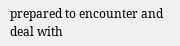prepared to encounter and deal with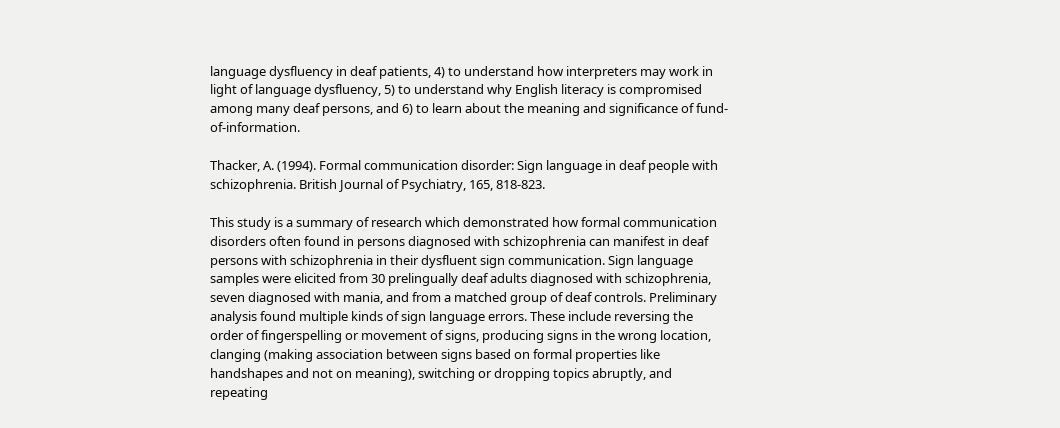language dysfluency in deaf patients, 4) to understand how interpreters may work in light of language dysfluency, 5) to understand why English literacy is compromised among many deaf persons, and 6) to learn about the meaning and significance of fund-of-information.

Thacker, A. (1994). Formal communication disorder: Sign language in deaf people with schizophrenia. British Journal of Psychiatry, 165, 818-823.

This study is a summary of research which demonstrated how formal communication disorders often found in persons diagnosed with schizophrenia can manifest in deaf persons with schizophrenia in their dysfluent sign communication. Sign language samples were elicited from 30 prelingually deaf adults diagnosed with schizophrenia, seven diagnosed with mania, and from a matched group of deaf controls. Preliminary analysis found multiple kinds of sign language errors. These include reversing the order of fingerspelling or movement of signs, producing signs in the wrong location, clanging (making association between signs based on formal properties like handshapes and not on meaning), switching or dropping topics abruptly, and repeating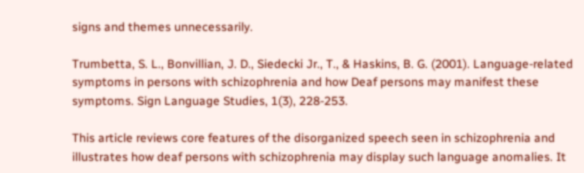signs and themes unnecessarily.

Trumbetta, S. L., Bonvillian, J. D., Siedecki Jr., T., & Haskins, B. G. (2001). Language-related symptoms in persons with schizophrenia and how Deaf persons may manifest these symptoms. Sign Language Studies, 1(3), 228-253.

This article reviews core features of the disorganized speech seen in schizophrenia and illustrates how deaf persons with schizophrenia may display such language anomalies. It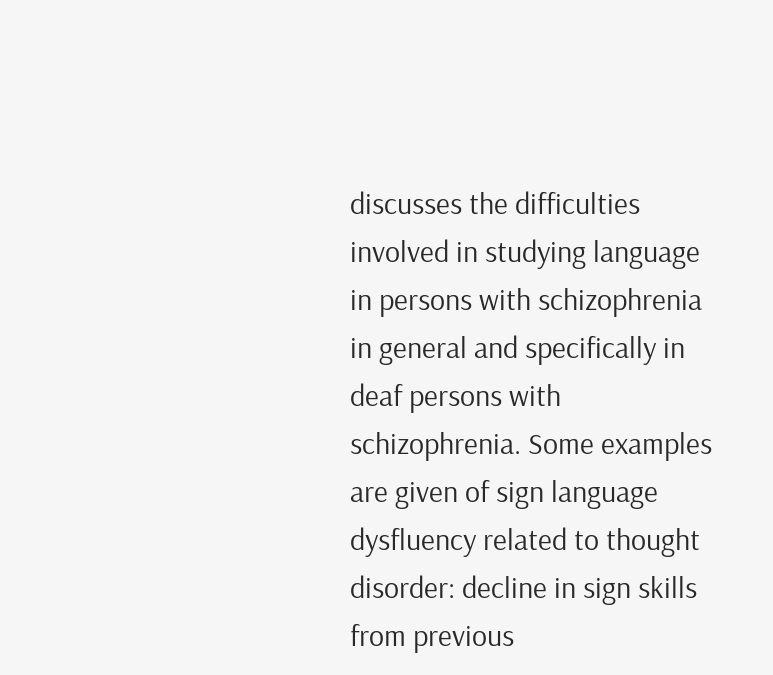discusses the difficulties involved in studying language in persons with schizophrenia in general and specifically in deaf persons with schizophrenia. Some examples are given of sign language dysfluency related to thought disorder: decline in sign skills from previous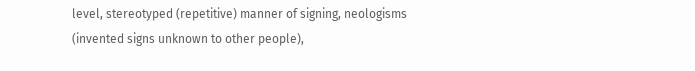level, stereotyped (repetitive) manner of signing, neologisms (invented signs unknown to other people),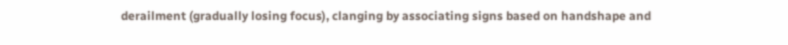derailment (gradually losing focus), clanging by associating signs based on handshape and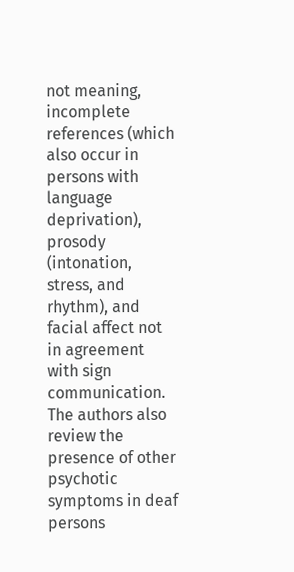not meaning, incomplete references (which also occur in persons with language deprivation), prosody (intonation, stress, and rhythm), and facial affect not in agreement with sign communication. The authors also review the presence of other psychotic symptoms in deaf persons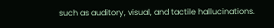such as auditory, visual, and tactile hallucinations.